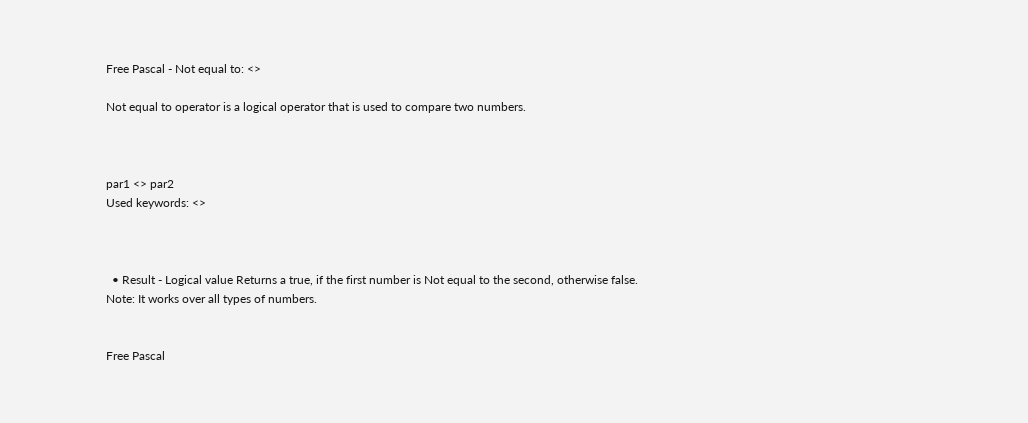Free Pascal - Not equal to: <>

Not equal to operator is a logical operator that is used to compare two numbers.



par1 <> par2
Used keywords: <>



  • Result - Logical value Returns a true, if the first number is Not equal to the second, otherwise false.
Note: It works over all types of numbers.


Free Pascal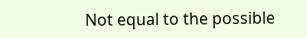Not equal to the possible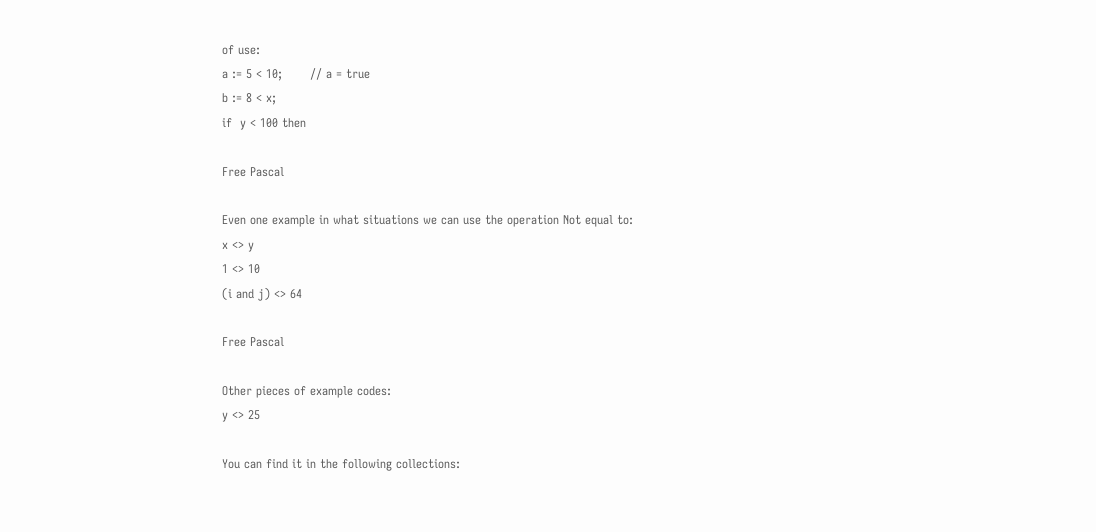of use:
a := 5 < 10;       // a = true
b := 8 < x;
if  y < 100 then

Free Pascal

Even one example in what situations we can use the operation Not equal to:
x <> y
1 <> 10
(i and j) <> 64

Free Pascal

Other pieces of example codes:
y <> 25

You can find it in the following collections: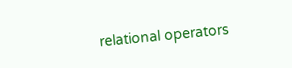relational operators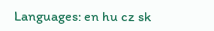Languages: en hu cz sk